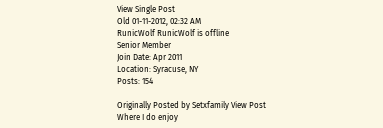View Single Post
Old 01-11-2012, 02:32 AM
RunicWolf RunicWolf is offline
Senior Member
Join Date: Apr 2011
Location: Syracuse, NY
Posts: 154

Originally Posted by Setxfamily View Post
Where I do enjoy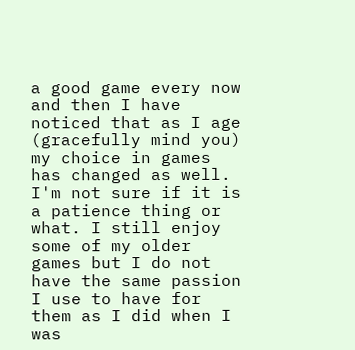a good game every now and then I have noticed that as I age (gracefully mind you) my choice in games has changed as well. I'm not sure if it is a patience thing or what. I still enjoy some of my older games but I do not have the same passion I use to have for them as I did when I was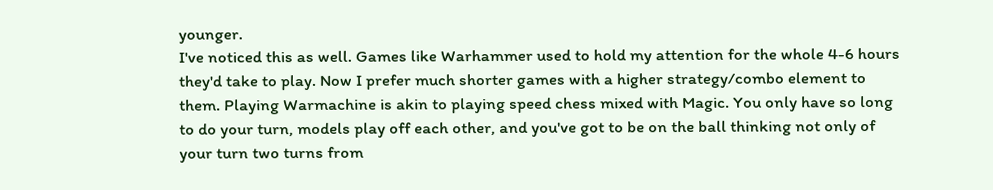younger.
I've noticed this as well. Games like Warhammer used to hold my attention for the whole 4-6 hours they'd take to play. Now I prefer much shorter games with a higher strategy/combo element to them. Playing Warmachine is akin to playing speed chess mixed with Magic. You only have so long to do your turn, models play off each other, and you've got to be on the ball thinking not only of your turn two turns from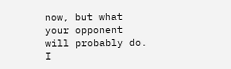now, but what your opponent will probably do. I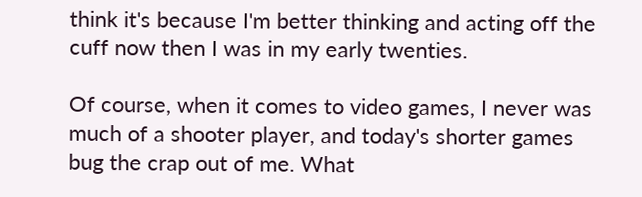think it's because I'm better thinking and acting off the cuff now then I was in my early twenties.

Of course, when it comes to video games, I never was much of a shooter player, and today's shorter games bug the crap out of me. What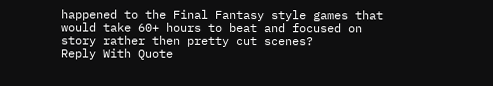happened to the Final Fantasy style games that would take 60+ hours to beat and focused on story rather then pretty cut scenes?
Reply With Quote